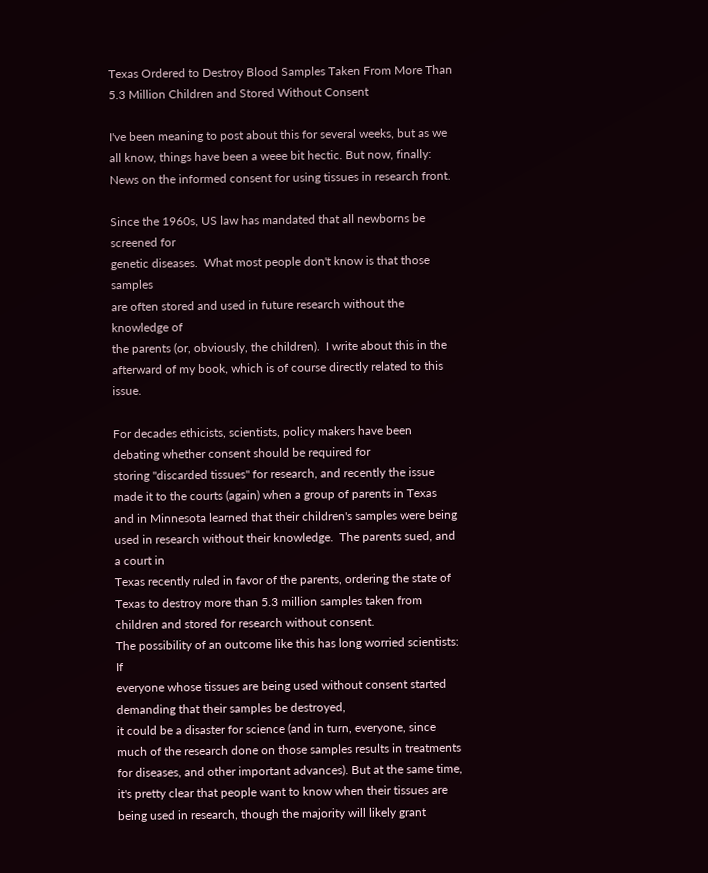Texas Ordered to Destroy Blood Samples Taken From More Than 5.3 Million Children and Stored Without Consent

I've been meaning to post about this for several weeks, but as we all know, things have been a weee bit hectic. But now, finally:  News on the informed consent for using tissues in research front.

Since the 1960s, US law has mandated that all newborns be screened for
genetic diseases.  What most people don't know is that those samples
are often stored and used in future research without the knowledge of
the parents (or, obviously, the children).  I write about this in the afterward of my book, which is of course directly related to this issue.

For decades ethicists, scientists, policy makers have been debating whether consent should be required for
storing "discarded tissues" for research, and recently the issue
made it to the courts (again) when a group of parents in Texas
and in Minnesota learned that their children's samples were being
used in research without their knowledge.  The parents sued, and a court in
Texas recently ruled in favor of the parents, ordering the state of Texas to destroy more than 5.3 million samples taken from children and stored for research without consent.
The possibility of an outcome like this has long worried scientists: If
everyone whose tissues are being used without consent started demanding that their samples be destroyed,
it could be a disaster for science (and in turn, everyone, since much of the research done on those samples results in treatments for diseases, and other important advances). But at the same time, it's pretty clear that people want to know when their tissues are being used in research, though the majority will likely grant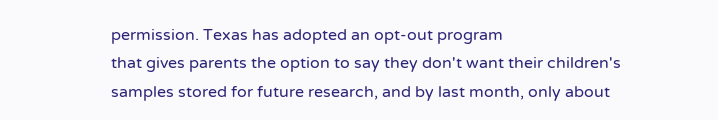permission. Texas has adopted an opt-out program
that gives parents the option to say they don't want their children's
samples stored for future research, and by last month, only about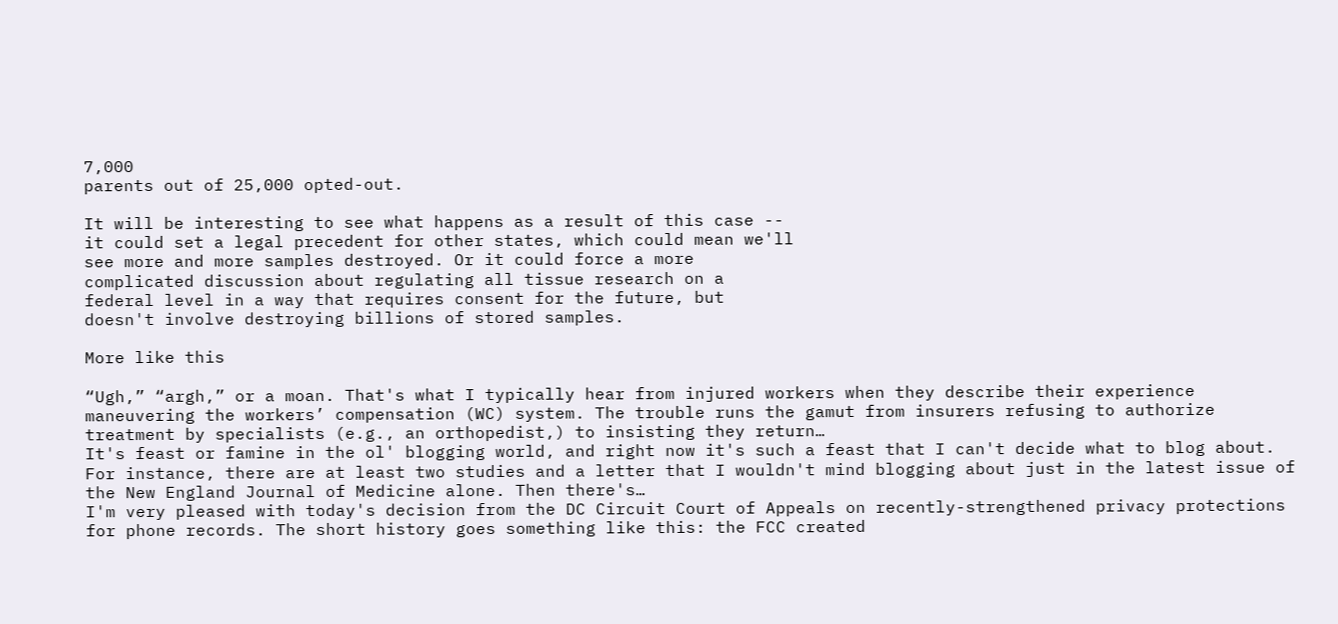7,000
parents out of 25,000 opted-out.

It will be interesting to see what happens as a result of this case --
it could set a legal precedent for other states, which could mean we'll
see more and more samples destroyed. Or it could force a more
complicated discussion about regulating all tissue research on a
federal level in a way that requires consent for the future, but
doesn't involve destroying billions of stored samples.

More like this

“Ugh,” “argh,” or a moan. That's what I typically hear from injured workers when they describe their experience maneuvering the workers’ compensation (WC) system. The trouble runs the gamut from insurers refusing to authorize treatment by specialists (e.g., an orthopedist,) to insisting they return…
It's feast or famine in the ol' blogging world, and right now it's such a feast that I can't decide what to blog about. For instance, there are at least two studies and a letter that I wouldn't mind blogging about just in the latest issue of the New England Journal of Medicine alone. Then there's…
I'm very pleased with today's decision from the DC Circuit Court of Appeals on recently-strengthened privacy protections for phone records. The short history goes something like this: the FCC created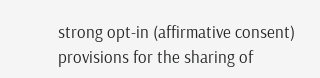strong opt-in (affirmative consent) provisions for the sharing of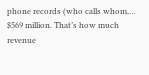phone records (who calls whom,…
$569 million. That’s how much revenue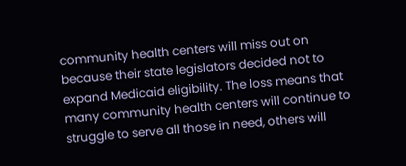community health centers will miss out on because their state legislators decided not to expand Medicaid eligibility. The loss means that many community health centers will continue to struggle to serve all those in need, others will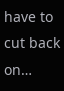have to cut back on…